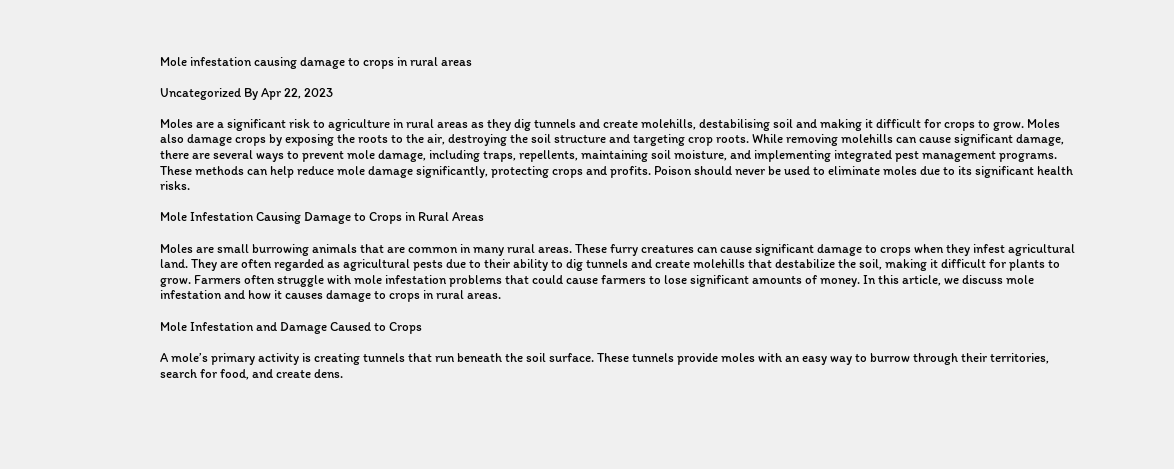Mole infestation causing damage to crops in rural areas

Uncategorized By Apr 22, 2023

Moles are a significant risk to agriculture in rural areas as they dig tunnels and create molehills, destabilising soil and making it difficult for crops to grow. Moles also damage crops by exposing the roots to the air, destroying the soil structure and targeting crop roots. While removing molehills can cause significant damage, there are several ways to prevent mole damage, including traps, repellents, maintaining soil moisture, and implementing integrated pest management programs. These methods can help reduce mole damage significantly, protecting crops and profits. Poison should never be used to eliminate moles due to its significant health risks.

Mole Infestation Causing Damage to Crops in Rural Areas

Moles are small burrowing animals that are common in many rural areas. These furry creatures can cause significant damage to crops when they infest agricultural land. They are often regarded as agricultural pests due to their ability to dig tunnels and create molehills that destabilize the soil, making it difficult for plants to grow. Farmers often struggle with mole infestation problems that could cause farmers to lose significant amounts of money. In this article, we discuss mole infestation and how it causes damage to crops in rural areas.

Mole Infestation and Damage Caused to Crops

A mole’s primary activity is creating tunnels that run beneath the soil surface. These tunnels provide moles with an easy way to burrow through their territories, search for food, and create dens.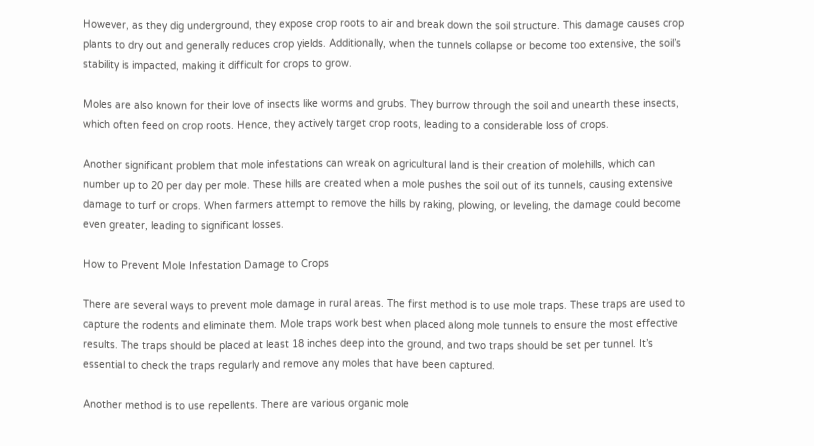However, as they dig underground, they expose crop roots to air and break down the soil structure. This damage causes crop plants to dry out and generally reduces crop yields. Additionally, when the tunnels collapse or become too extensive, the soil’s stability is impacted, making it difficult for crops to grow.

Moles are also known for their love of insects like worms and grubs. They burrow through the soil and unearth these insects, which often feed on crop roots. Hence, they actively target crop roots, leading to a considerable loss of crops.

Another significant problem that mole infestations can wreak on agricultural land is their creation of molehills, which can number up to 20 per day per mole. These hills are created when a mole pushes the soil out of its tunnels, causing extensive damage to turf or crops. When farmers attempt to remove the hills by raking, plowing, or leveling, the damage could become even greater, leading to significant losses.

How to Prevent Mole Infestation Damage to Crops

There are several ways to prevent mole damage in rural areas. The first method is to use mole traps. These traps are used to capture the rodents and eliminate them. Mole traps work best when placed along mole tunnels to ensure the most effective results. The traps should be placed at least 18 inches deep into the ground, and two traps should be set per tunnel. It’s essential to check the traps regularly and remove any moles that have been captured.

Another method is to use repellents. There are various organic mole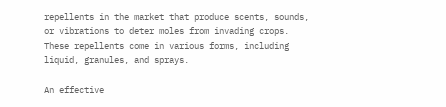repellents in the market that produce scents, sounds, or vibrations to deter moles from invading crops. These repellents come in various forms, including liquid, granules, and sprays.

An effective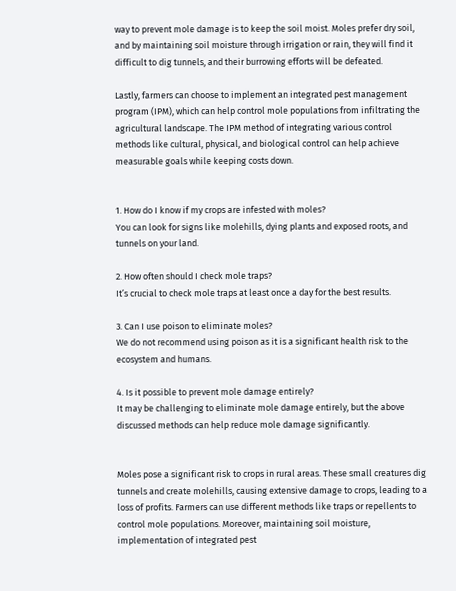way to prevent mole damage is to keep the soil moist. Moles prefer dry soil, and by maintaining soil moisture through irrigation or rain, they will find it difficult to dig tunnels, and their burrowing efforts will be defeated.

Lastly, farmers can choose to implement an integrated pest management program (IPM), which can help control mole populations from infiltrating the agricultural landscape. The IPM method of integrating various control methods like cultural, physical, and biological control can help achieve measurable goals while keeping costs down.


1. How do I know if my crops are infested with moles?
You can look for signs like molehills, dying plants and exposed roots, and tunnels on your land.

2. How often should I check mole traps?
It’s crucial to check mole traps at least once a day for the best results.

3. Can I use poison to eliminate moles?
We do not recommend using poison as it is a significant health risk to the ecosystem and humans.

4. Is it possible to prevent mole damage entirely?
It may be challenging to eliminate mole damage entirely, but the above discussed methods can help reduce mole damage significantly.


Moles pose a significant risk to crops in rural areas. These small creatures dig tunnels and create molehills, causing extensive damage to crops, leading to a loss of profits. Farmers can use different methods like traps or repellents to control mole populations. Moreover, maintaining soil moisture, implementation of integrated pest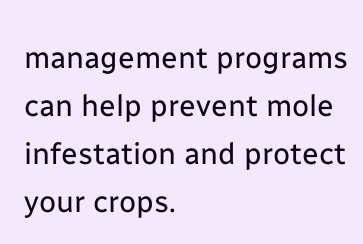management programs can help prevent mole infestation and protect your crops.